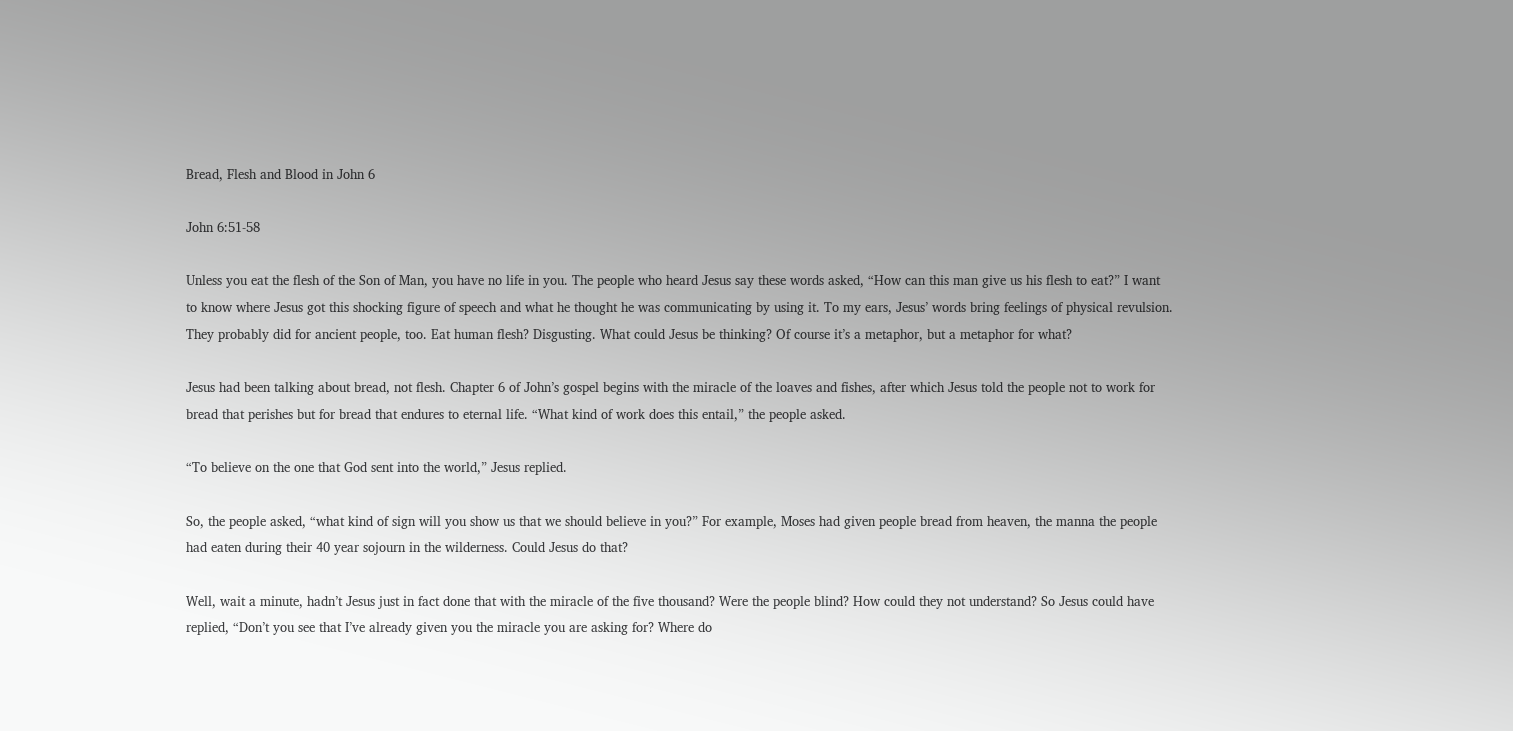Bread, Flesh and Blood in John 6

John 6:51-58

Unless you eat the flesh of the Son of Man, you have no life in you. The people who heard Jesus say these words asked, “How can this man give us his flesh to eat?” I want to know where Jesus got this shocking figure of speech and what he thought he was communicating by using it. To my ears, Jesus’ words bring feelings of physical revulsion. They probably did for ancient people, too. Eat human flesh? Disgusting. What could Jesus be thinking? Of course it’s a metaphor, but a metaphor for what?

Jesus had been talking about bread, not flesh. Chapter 6 of John’s gospel begins with the miracle of the loaves and fishes, after which Jesus told the people not to work for bread that perishes but for bread that endures to eternal life. “What kind of work does this entail,” the people asked.

“To believe on the one that God sent into the world,” Jesus replied.

So, the people asked, “what kind of sign will you show us that we should believe in you?” For example, Moses had given people bread from heaven, the manna the people had eaten during their 40 year sojourn in the wilderness. Could Jesus do that?

Well, wait a minute, hadn’t Jesus just in fact done that with the miracle of the five thousand? Were the people blind? How could they not understand? So Jesus could have replied, “Don’t you see that I’ve already given you the miracle you are asking for? Where do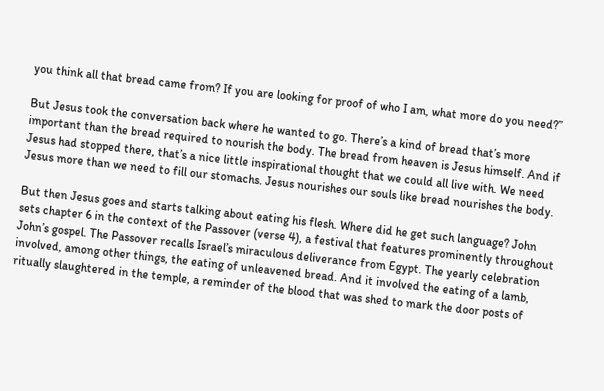you think all that bread came from? If you are looking for proof of who I am, what more do you need?”

But Jesus took the conversation back where he wanted to go. There’s a kind of bread that’s more important than the bread required to nourish the body. The bread from heaven is Jesus himself. And if Jesus had stopped there, that’s a nice little inspirational thought that we could all live with. We need Jesus more than we need to fill our stomachs. Jesus nourishes our souls like bread nourishes the body.

But then Jesus goes and starts talking about eating his flesh. Where did he get such language? John sets chapter 6 in the context of the Passover (verse 4), a festival that features prominently throughout John’s gospel. The Passover recalls Israel’s miraculous deliverance from Egypt. The yearly celebration involved, among other things, the eating of unleavened bread. And it involved the eating of a lamb, ritually slaughtered in the temple, a reminder of the blood that was shed to mark the door posts of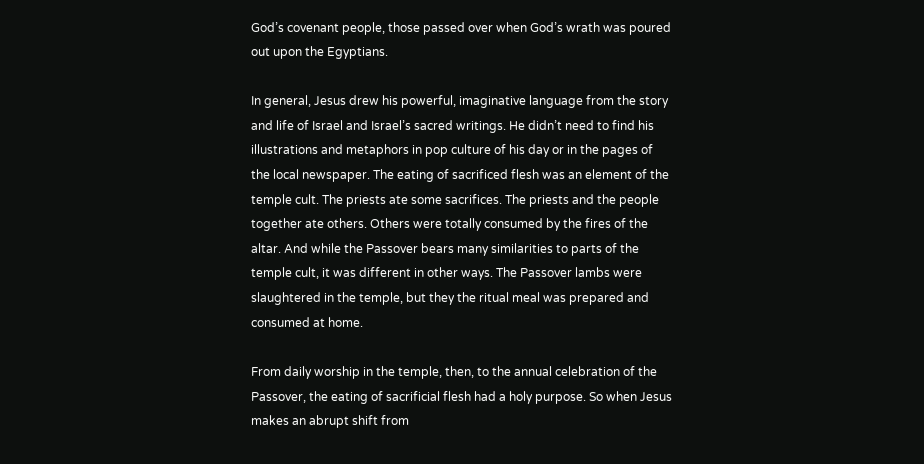God’s covenant people, those passed over when God’s wrath was poured out upon the Egyptians.

In general, Jesus drew his powerful, imaginative language from the story and life of Israel and Israel’s sacred writings. He didn’t need to find his illustrations and metaphors in pop culture of his day or in the pages of the local newspaper. The eating of sacrificed flesh was an element of the temple cult. The priests ate some sacrifices. The priests and the people together ate others. Others were totally consumed by the fires of the altar. And while the Passover bears many similarities to parts of the temple cult, it was different in other ways. The Passover lambs were slaughtered in the temple, but they the ritual meal was prepared and consumed at home.

From daily worship in the temple, then, to the annual celebration of the Passover, the eating of sacrificial flesh had a holy purpose. So when Jesus makes an abrupt shift from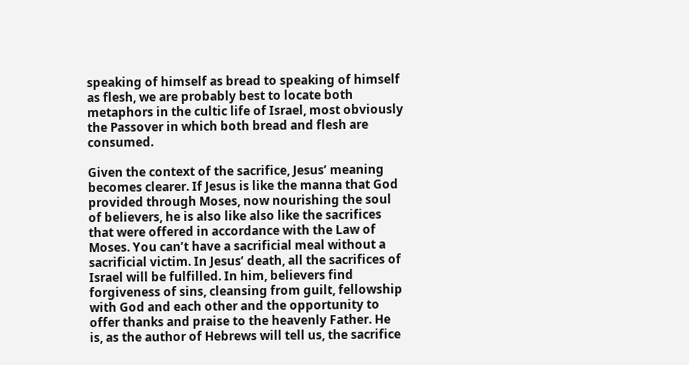speaking of himself as bread to speaking of himself as flesh, we are probably best to locate both metaphors in the cultic life of Israel, most obviously the Passover in which both bread and flesh are consumed.

Given the context of the sacrifice, Jesus’ meaning becomes clearer. If Jesus is like the manna that God provided through Moses, now nourishing the soul of believers, he is also like also like the sacrifices that were offered in accordance with the Law of Moses. You can’t have a sacrificial meal without a sacrificial victim. In Jesus’ death, all the sacrifices of Israel will be fulfilled. In him, believers find forgiveness of sins, cleansing from guilt, fellowship with God and each other and the opportunity to offer thanks and praise to the heavenly Father. He is, as the author of Hebrews will tell us, the sacrifice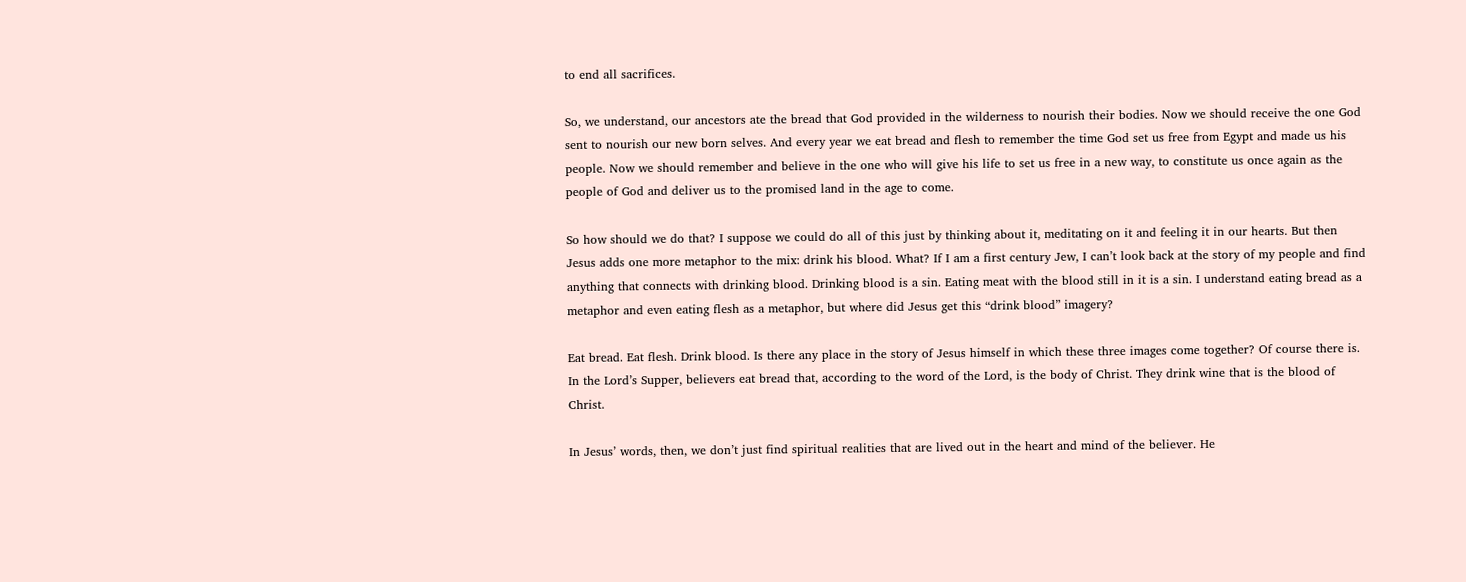to end all sacrifices.

So, we understand, our ancestors ate the bread that God provided in the wilderness to nourish their bodies. Now we should receive the one God sent to nourish our new born selves. And every year we eat bread and flesh to remember the time God set us free from Egypt and made us his people. Now we should remember and believe in the one who will give his life to set us free in a new way, to constitute us once again as the people of God and deliver us to the promised land in the age to come.

So how should we do that? I suppose we could do all of this just by thinking about it, meditating on it and feeling it in our hearts. But then Jesus adds one more metaphor to the mix: drink his blood. What? If I am a first century Jew, I can’t look back at the story of my people and find anything that connects with drinking blood. Drinking blood is a sin. Eating meat with the blood still in it is a sin. I understand eating bread as a metaphor and even eating flesh as a metaphor, but where did Jesus get this “drink blood” imagery?

Eat bread. Eat flesh. Drink blood. Is there any place in the story of Jesus himself in which these three images come together? Of course there is. In the Lord’s Supper, believers eat bread that, according to the word of the Lord, is the body of Christ. They drink wine that is the blood of Christ.

In Jesus’ words, then, we don’t just find spiritual realities that are lived out in the heart and mind of the believer. He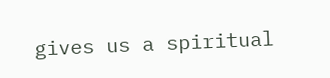gives us a spiritual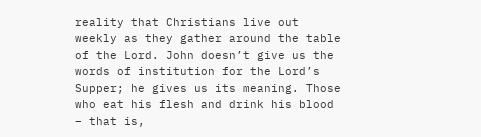reality that Christians live out weekly as they gather around the table of the Lord. John doesn’t give us the words of institution for the Lord’s Supper; he gives us its meaning. Those who eat his flesh and drink his blood – that is,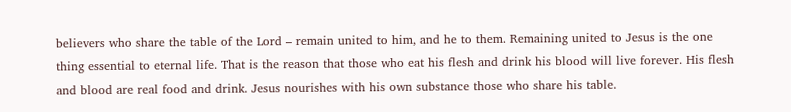believers who share the table of the Lord – remain united to him, and he to them. Remaining united to Jesus is the one thing essential to eternal life. That is the reason that those who eat his flesh and drink his blood will live forever. His flesh and blood are real food and drink. Jesus nourishes with his own substance those who share his table.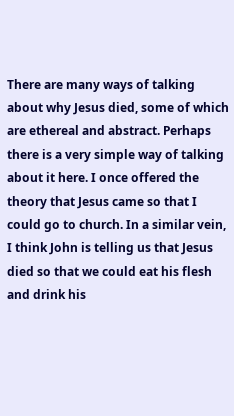There are many ways of talking about why Jesus died, some of which are ethereal and abstract. Perhaps there is a very simple way of talking about it here. I once offered the theory that Jesus came so that I could go to church. In a similar vein, I think John is telling us that Jesus died so that we could eat his flesh and drink his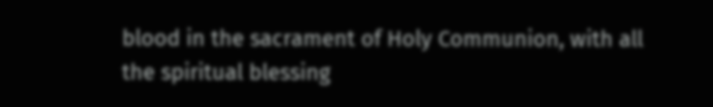blood in the sacrament of Holy Communion, with all the spiritual blessing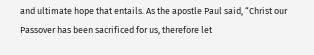and ultimate hope that entails. As the apostle Paul said, “Christ our Passover has been sacrificed for us, therefore let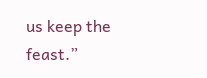us keep the feast.”